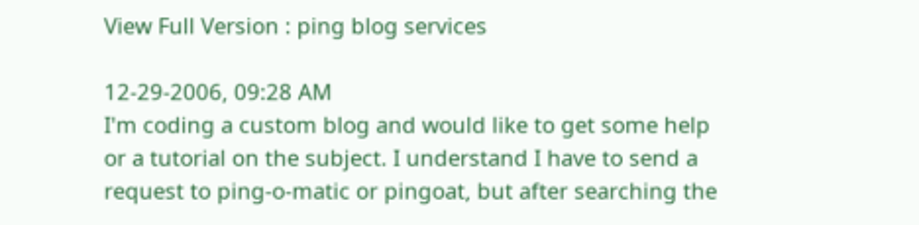View Full Version : ping blog services

12-29-2006, 09:28 AM
I'm coding a custom blog and would like to get some help or a tutorial on the subject. I understand I have to send a request to ping-o-matic or pingoat, but after searching the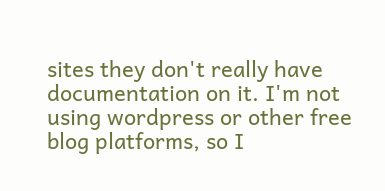sites they don't really have documentation on it. I'm not using wordpress or other free blog platforms, so I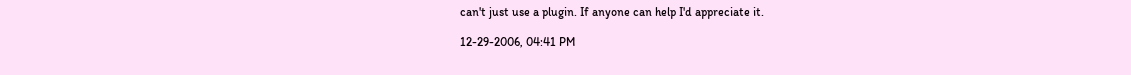can't just use a plugin. If anyone can help I'd appreciate it.

12-29-2006, 04:41 PM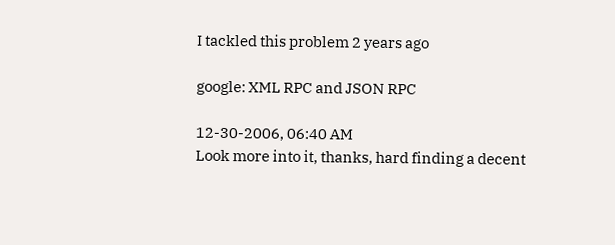I tackled this problem 2 years ago

google: XML RPC and JSON RPC

12-30-2006, 06:40 AM
Look more into it, thanks, hard finding a decent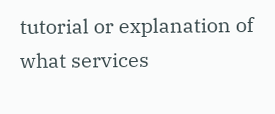tutorial or explanation of what services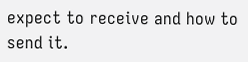expect to receive and how to send it.